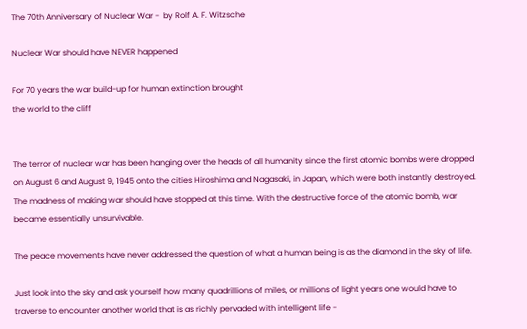The 70th Anniversary of Nuclear War -  by Rolf A. F. Witzsche

Nuclear War should have NEVER happened

For 70 years the war build-up for human extinction brought
the world to the cliff


The terror of nuclear war has been hanging over the heads of all humanity since the first atomic bombs were dropped on August 6 and August 9, 1945 onto the cities Hiroshima and Nagasaki, in Japan, which were both instantly destroyed. The madness of making war should have stopped at this time. With the destructive force of the atomic bomb, war became essentially unsurvivable.

The peace movements have never addressed the question of what a human being is as the diamond in the sky of life.

Just look into the sky and ask yourself how many quadrillions of miles, or millions of light years one would have to traverse to encounter another world that is as richly pervaded with intelligent life -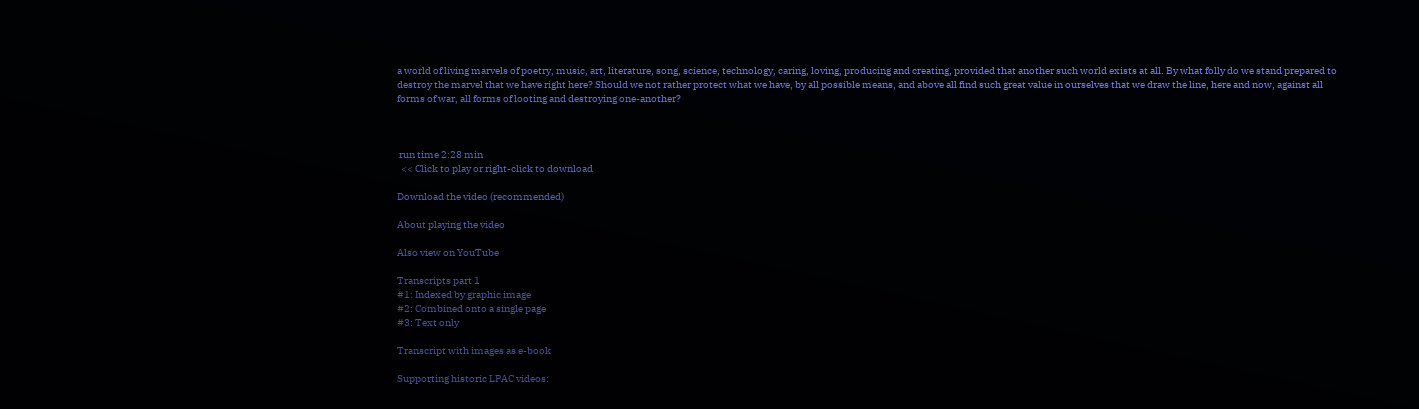a world of living marvels of poetry, music, art, literature, song, science, technology, caring, loving, producing and creating, provided that another such world exists at all. By what folly do we stand prepared to destroy the marvel that we have right here? Should we not rather protect what we have, by all possible means, and above all find such great value in ourselves that we draw the line, here and now, against all forms of war, all forms of looting and destroying one-another?



 run time 2:28 min
  << Click to play or right-click to download

Download the video (recommended)

About playing the video

Also view on YouTube

Transcripts part 1
#1: Indexed by graphic image
#2: Combined onto a single page
#3: Text only

Transcript with images as e-book

Supporting historic LPAC videos: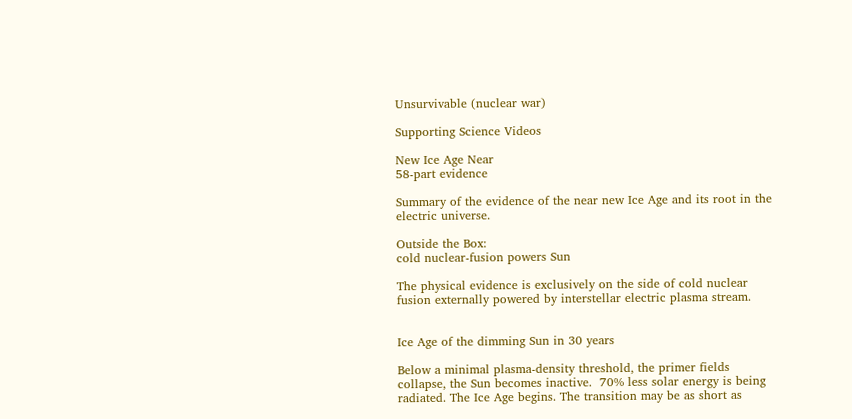Unsurvivable (nuclear war)

Supporting Science Videos

New Ice Age Near
58-part evidence

Summary of the evidence of the near new Ice Age and its root in the electric universe.

Outside the Box:
cold nuclear-fusion powers Sun

The physical evidence is exclusively on the side of cold nuclear fusion externally powered by interstellar electric plasma stream.


Ice Age of the dimming Sun in 30 years

Below a minimal plasma-density threshold, the primer fields collapse, the Sun becomes inactive.  70% less solar energy is being radiated. The Ice Age begins. The transition may be as short as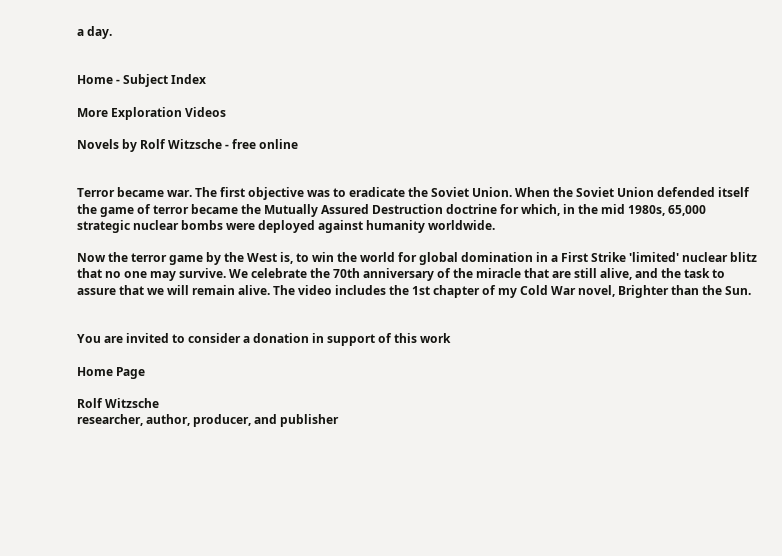a day.


Home - Subject Index

More Exploration Videos

Novels by Rolf Witzsche - free online


Terror became war. The first objective was to eradicate the Soviet Union. When the Soviet Union defended itself the game of terror became the Mutually Assured Destruction doctrine for which, in the mid 1980s, 65,000 strategic nuclear bombs were deployed against humanity worldwide.

Now the terror game by the West is, to win the world for global domination in a First Strike 'limited' nuclear blitz that no one may survive. We celebrate the 70th anniversary of the miracle that are still alive, and the task to assure that we will remain alive. The video includes the 1st chapter of my Cold War novel, Brighter than the Sun.


You are invited to consider a donation in support of this work

Home Page

Rolf Witzsche
researcher, author, producer, and publisher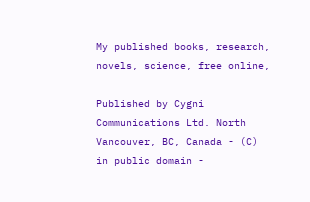My published books, research, novels, science, free online,

Published by Cygni Communications Ltd. North Vancouver, BC, Canada - (C) in public domain -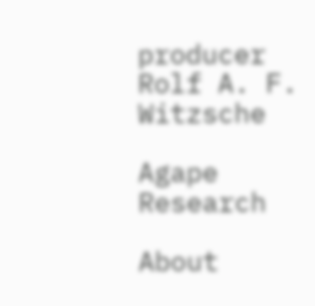producer Rolf A. F. Witzsche

Agape Research

About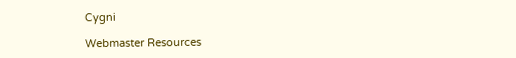Cygni

Webmaster Resources